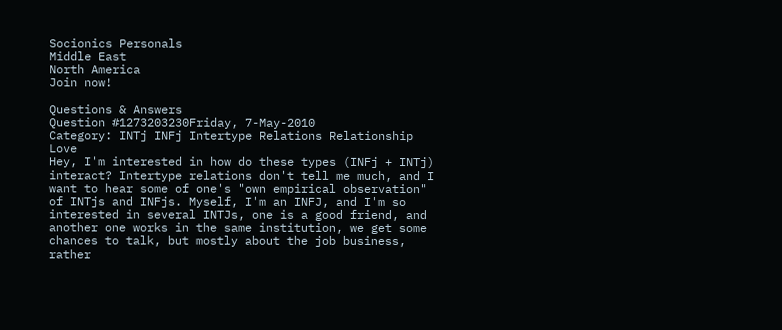Socionics Personals
Middle East
North America
Join now!

Questions & Answers
Question #1273203230Friday, 7-May-2010
Category: INTj INFj Intertype Relations Relationship Love
Hey, I'm interested in how do these types (INFj + INTj) interact? Intertype relations don't tell me much, and I want to hear some of one's "own empirical observation" of INTjs and INFjs. Myself, I'm an INFJ, and I'm so interested in several INTJs, one is a good friend, and another one works in the same institution, we get some chances to talk, but mostly about the job business, rather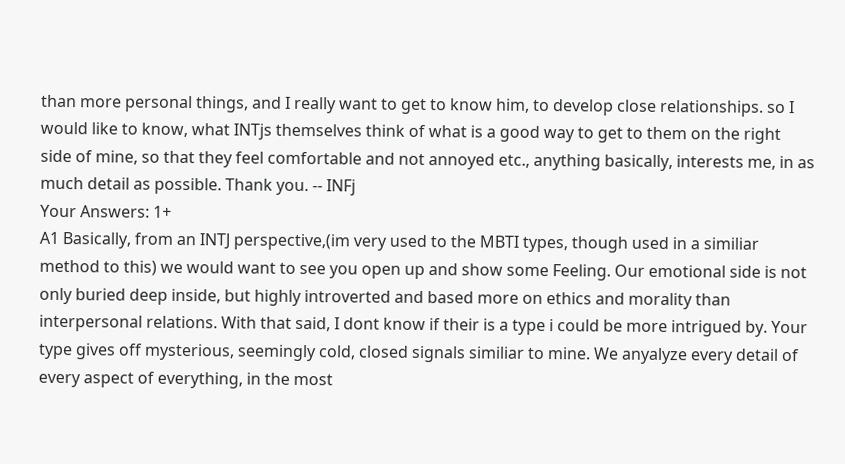than more personal things, and I really want to get to know him, to develop close relationships. so I would like to know, what INTjs themselves think of what is a good way to get to them on the right side of mine, so that they feel comfortable and not annoyed etc., anything basically, interests me, in as much detail as possible. Thank you. -- INFj
Your Answers: 1+
A1 Basically, from an INTJ perspective,(im very used to the MBTI types, though used in a similiar method to this) we would want to see you open up and show some Feeling. Our emotional side is not only buried deep inside, but highly introverted and based more on ethics and morality than interpersonal relations. With that said, I dont know if their is a type i could be more intrigued by. Your type gives off mysterious, seemingly cold, closed signals similiar to mine. We anyalyze every detail of every aspect of everything, in the most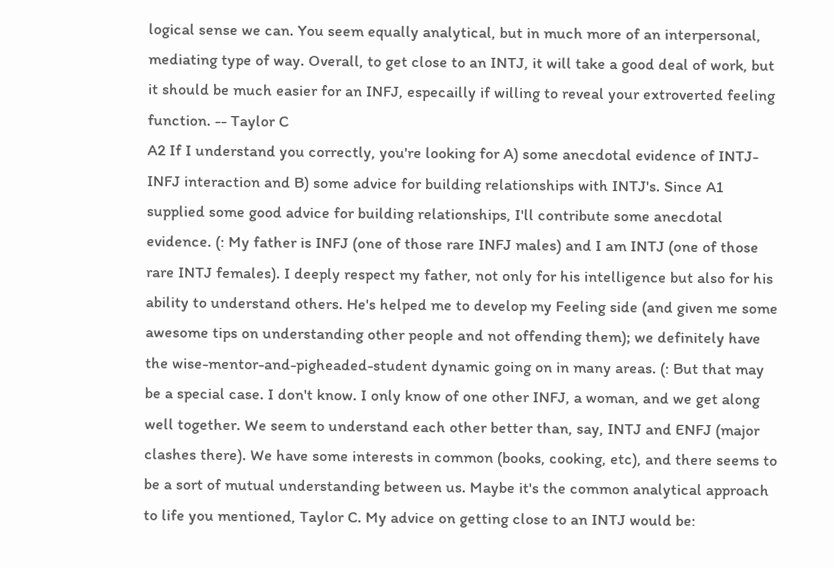logical sense we can. You seem equally analytical, but in much more of an interpersonal, mediating type of way. Overall, to get close to an INTJ, it will take a good deal of work, but it should be much easier for an INFJ, especailly if willing to reveal your extroverted feeling function. -- Taylor C
A2 If I understand you correctly, you're looking for A) some anecdotal evidence of INTJ-INFJ interaction and B) some advice for building relationships with INTJ's. Since A1 supplied some good advice for building relationships, I'll contribute some anecdotal evidence. (: My father is INFJ (one of those rare INFJ males) and I am INTJ (one of those rare INTJ females). I deeply respect my father, not only for his intelligence but also for his ability to understand others. He's helped me to develop my Feeling side (and given me some awesome tips on understanding other people and not offending them); we definitely have the wise-mentor-and-pigheaded-student dynamic going on in many areas. (: But that may be a special case. I don't know. I only know of one other INFJ, a woman, and we get along well together. We seem to understand each other better than, say, INTJ and ENFJ (major clashes there). We have some interests in common (books, cooking, etc), and there seems to be a sort of mutual understanding between us. Maybe it's the common analytical approach to life you mentioned, Taylor C. My advice on getting close to an INTJ would be: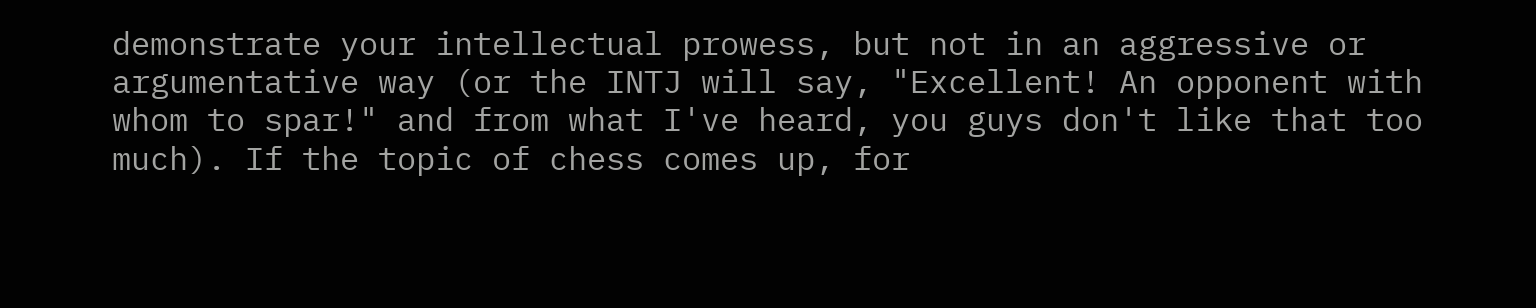demonstrate your intellectual prowess, but not in an aggressive or argumentative way (or the INTJ will say, "Excellent! An opponent with whom to spar!" and from what I've heard, you guys don't like that too much). If the topic of chess comes up, for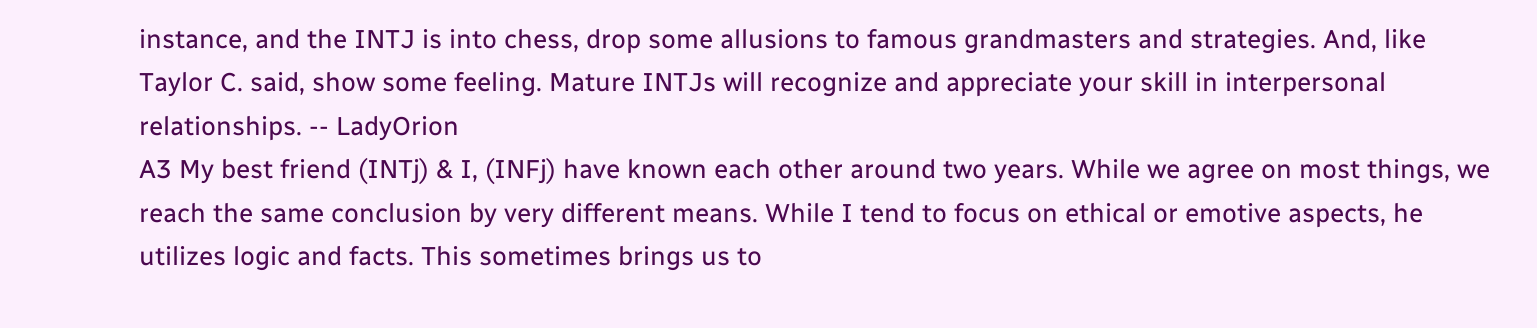instance, and the INTJ is into chess, drop some allusions to famous grandmasters and strategies. And, like Taylor C. said, show some feeling. Mature INTJs will recognize and appreciate your skill in interpersonal relationships. -- LadyOrion
A3 My best friend (INTj) & I, (INFj) have known each other around two years. While we agree on most things, we reach the same conclusion by very different means. While I tend to focus on ethical or emotive aspects, he utilizes logic and facts. This sometimes brings us to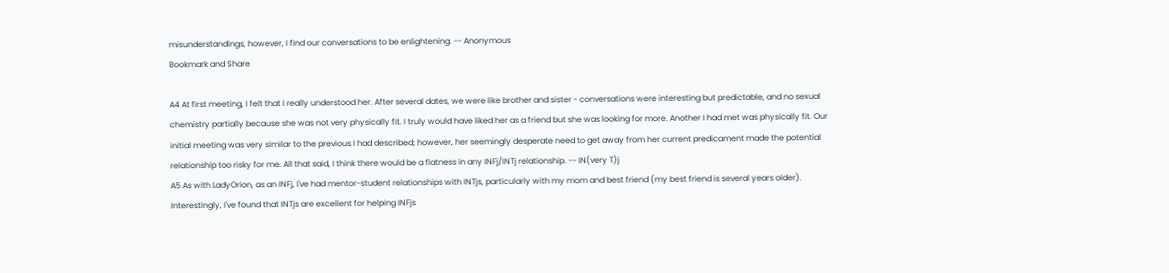misunderstandings, however, I find our conversations to be enlightening. -- Anonymous
Bookmark and Share

A4 At first meeting, I felt that I really understood her. After several dates, we were like brother and sister - conversations were interesting but predictable, and no sexual chemistry partially because she was not very physically fit. I truly would have liked her as a friend but she was looking for more. Another I had met was physically fit. Our initial meeting was very similar to the previous I had described; however, her seemingly desperate need to get away from her current predicament made the potential relationship too risky for me. All that said, I think there would be a flatness in any INFj/INTj relationship. -- IN(very T)j
A5 As with LadyOrion, as an INFj, I've had mentor-student relationships with INTjs, particularly with my mom and best friend (my best friend is several years older). Interestingly, I've found that INTjs are excellent for helping INFjs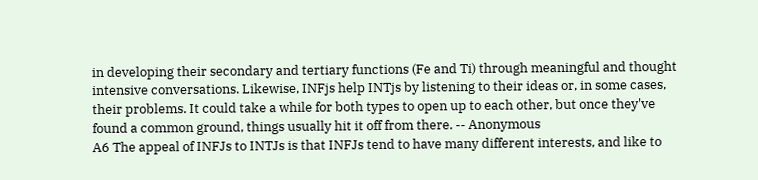in developing their secondary and tertiary functions (Fe and Ti) through meaningful and thought intensive conversations. Likewise, INFjs help INTjs by listening to their ideas or, in some cases, their problems. It could take a while for both types to open up to each other, but once they've found a common ground, things usually hit it off from there. -- Anonymous
A6 The appeal of INFJs to INTJs is that INFJs tend to have many different interests, and like to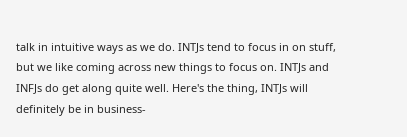talk in intuitive ways as we do. INTJs tend to focus in on stuff, but we like coming across new things to focus on. INTJs and INFJs do get along quite well. Here's the thing, INTJs will definitely be in business-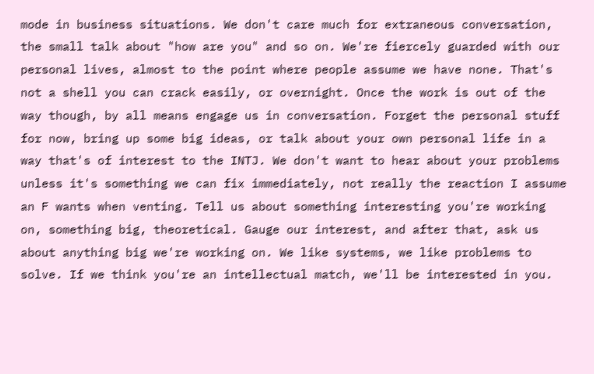mode in business situations. We don't care much for extraneous conversation, the small talk about "how are you" and so on. We're fiercely guarded with our personal lives, almost to the point where people assume we have none. That's not a shell you can crack easily, or overnight. Once the work is out of the way though, by all means engage us in conversation. Forget the personal stuff for now, bring up some big ideas, or talk about your own personal life in a way that's of interest to the INTJ. We don't want to hear about your problems unless it's something we can fix immediately, not really the reaction I assume an F wants when venting. Tell us about something interesting you're working on, something big, theoretical. Gauge our interest, and after that, ask us about anything big we're working on. We like systems, we like problems to solve. If we think you're an intellectual match, we'll be interested in you.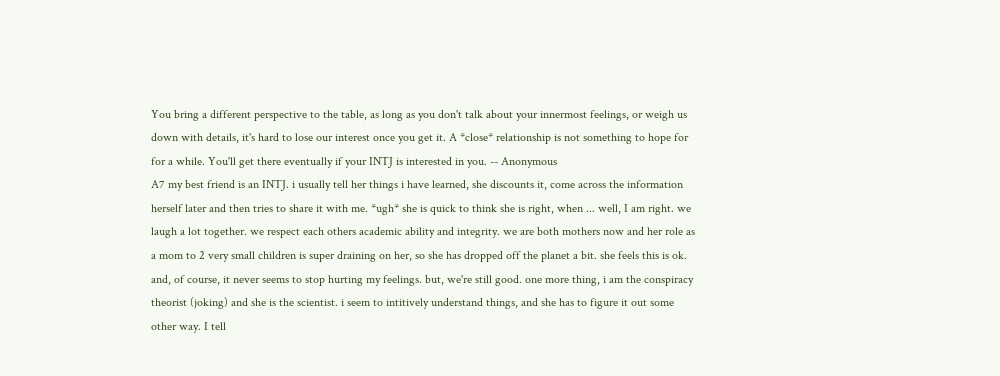You bring a different perspective to the table, as long as you don't talk about your innermost feelings, or weigh us down with details, it's hard to lose our interest once you get it. A *close* relationship is not something to hope for for a while. You'll get there eventually if your INTJ is interested in you. -- Anonymous
A7 my best friend is an INTJ. i usually tell her things i have learned, she discounts it, come across the information herself later and then tries to share it with me. *ugh* she is quick to think she is right, when ... well, I am right. we laugh a lot together. we respect each others academic ability and integrity. we are both mothers now and her role as a mom to 2 very small children is super draining on her, so she has dropped off the planet a bit. she feels this is ok. and, of course, it never seems to stop hurting my feelings. but, we're still good. one more thing, i am the conspiracy theorist (joking) and she is the scientist. i seem to intitively understand things, and she has to figure it out some other way. I tell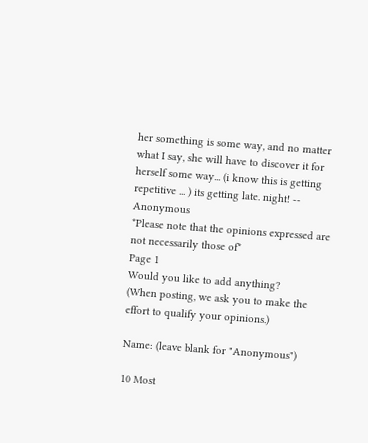her something is some way, and no matter what I say, she will have to discover it for herself some way... (i know this is getting repetitive ... ) its getting late. night! -- Anonymous
*Please note that the opinions expressed are not necessarily those of*
Page 1
Would you like to add anything?
(When posting, we ask you to make the effort to qualify your opinions.)

Name: (leave blank for "Anonymous")

10 Most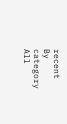recent
By category
All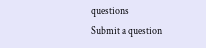questions
Submit a question